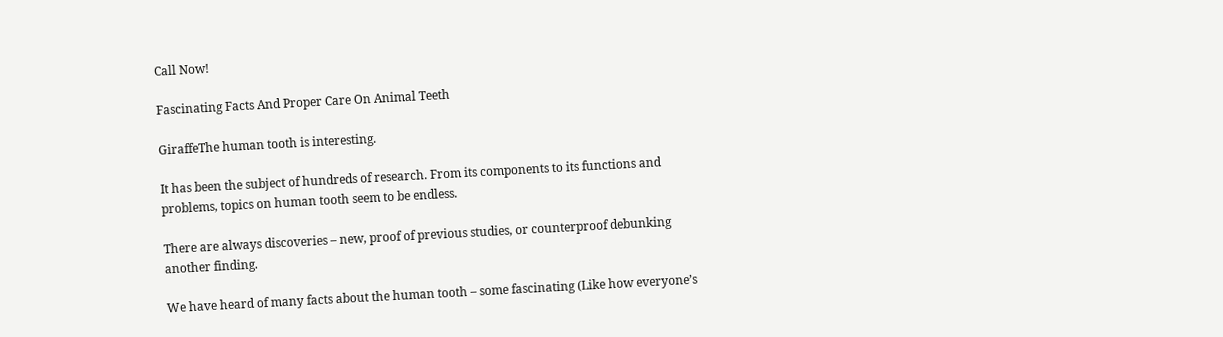Call Now!

Fascinating Facts And Proper Care On Animal Teeth

GiraffeThe human tooth is interesting.

It has been the subject of hundreds of research. From its components to its functions and problems, topics on human tooth seem to be endless.

There are always discoveries – new, proof of previous studies, or counterproof debunking another finding.

We have heard of many facts about the human tooth – some fascinating (Like how everyone’s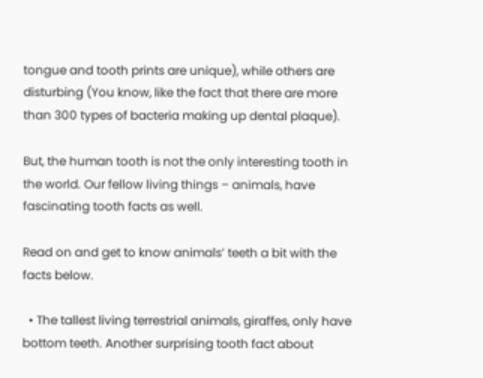tongue and tooth prints are unique), while others are disturbing (You know, like the fact that there are more than 300 types of bacteria making up dental plaque).

But, the human tooth is not the only interesting tooth in the world. Our fellow living things – animals, have fascinating tooth facts as well.

Read on and get to know animals’ teeth a bit with the facts below.

  • The tallest living terrestrial animals, giraffes, only have bottom teeth. Another surprising tooth fact about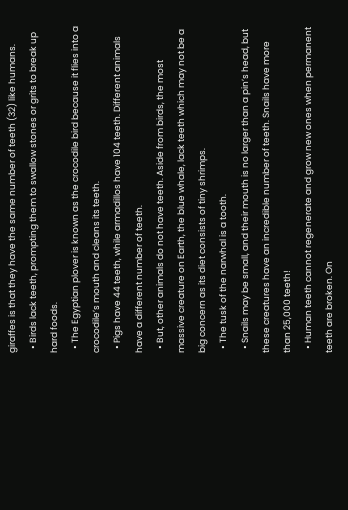giraffes is that they have the same number of teeth (32) like humans.
  • Birds lack teeth, prompting them to swallow stones or grits to break up hard foods.
  • The Egyptian plover is known as the crocodile bird because it flies into a crocodile’s mouth and cleans its teeth.
  • Pigs have 44 teeth, while armadillos have 104 teeth. Different animals have a different number of teeth.
  • But, other animals do not have teeth. Aside from birds, the most massive creature on Earth, the blue whale, lack teeth which may not be a big concern as its diet consists of tiny shrimps.
  • The tusk of the narwhal is a tooth.
  • Snails may be small, and their mouth is no larger than a pin’s head, but these creatures have an incredible number of teeth. Snails have more than 25,000 teeth!
  • Human teeth cannot regenerate and grow new ones when permanent teeth are broken. On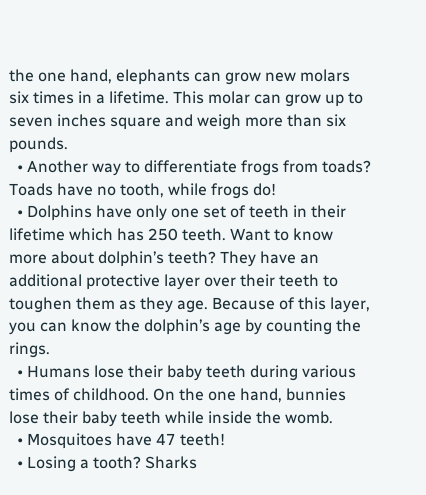the one hand, elephants can grow new molars six times in a lifetime. This molar can grow up to seven inches square and weigh more than six pounds.
  • Another way to differentiate frogs from toads? Toads have no tooth, while frogs do!
  • Dolphins have only one set of teeth in their lifetime which has 250 teeth. Want to know more about dolphin’s teeth? They have an additional protective layer over their teeth to toughen them as they age. Because of this layer, you can know the dolphin’s age by counting the rings.
  • Humans lose their baby teeth during various times of childhood. On the one hand, bunnies lose their baby teeth while inside the womb.
  • Mosquitoes have 47 teeth!
  • Losing a tooth? Sharks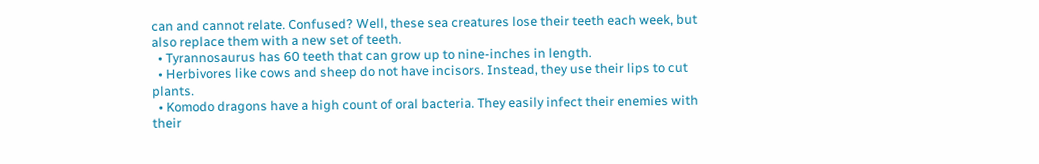can and cannot relate. Confused? Well, these sea creatures lose their teeth each week, but also replace them with a new set of teeth.
  • Tyrannosaurus has 60 teeth that can grow up to nine-inches in length.
  • Herbivores like cows and sheep do not have incisors. Instead, they use their lips to cut plants.
  • Komodo dragons have a high count of oral bacteria. They easily infect their enemies with their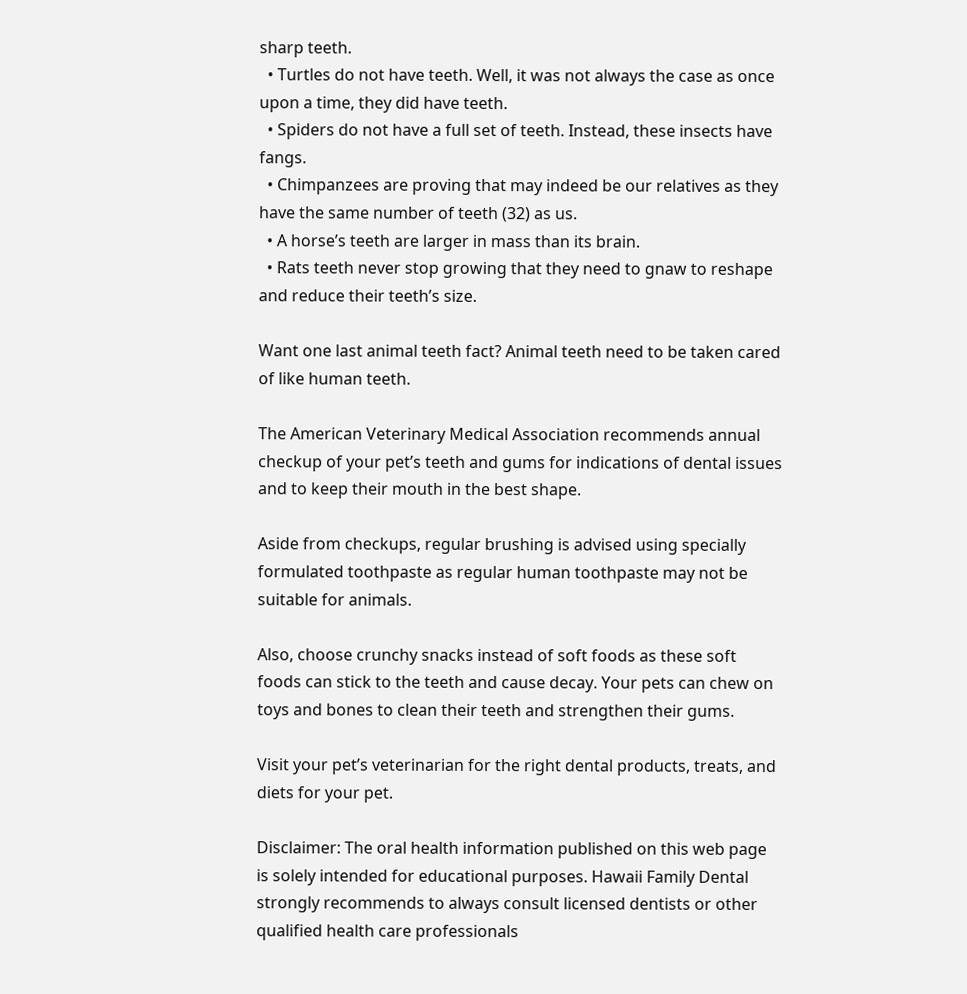sharp teeth.
  • Turtles do not have teeth. Well, it was not always the case as once upon a time, they did have teeth.
  • Spiders do not have a full set of teeth. Instead, these insects have fangs.
  • Chimpanzees are proving that may indeed be our relatives as they have the same number of teeth (32) as us.
  • A horse’s teeth are larger in mass than its brain.
  • Rats teeth never stop growing that they need to gnaw to reshape and reduce their teeth’s size.

Want one last animal teeth fact? Animal teeth need to be taken cared of like human teeth.

The American Veterinary Medical Association recommends annual checkup of your pet’s teeth and gums for indications of dental issues and to keep their mouth in the best shape.

Aside from checkups, regular brushing is advised using specially formulated toothpaste as regular human toothpaste may not be suitable for animals.

Also, choose crunchy snacks instead of soft foods as these soft foods can stick to the teeth and cause decay. Your pets can chew on toys and bones to clean their teeth and strengthen their gums.

Visit your pet’s veterinarian for the right dental products, treats, and diets for your pet.

Disclaimer: The oral health information published on this web page is solely intended for educational purposes. Hawaii Family Dental strongly recommends to always consult licensed dentists or other qualified health care professionals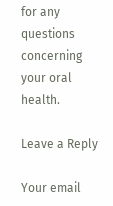for any questions concerning your oral health.

Leave a Reply

Your email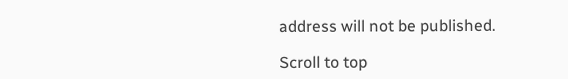address will not be published.

Scroll to top